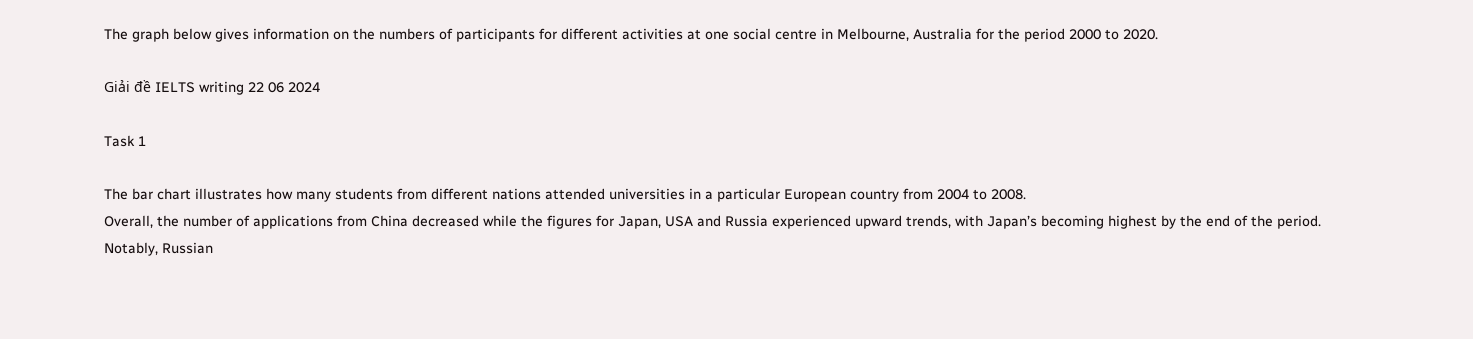The graph below gives information on the numbers of participants for different activities at one social centre in Melbourne, Australia for the period 2000 to 2020.

Giải đề IELTS writing 22 06 2024

Task 1

The bar chart illustrates how many students from different nations attended universities in a particular European country from 2004 to 2008.
Overall, the number of applications from China decreased while the figures for Japan, USA and Russia experienced upward trends, with Japan’s becoming highest by the end of the period. Notably, Russian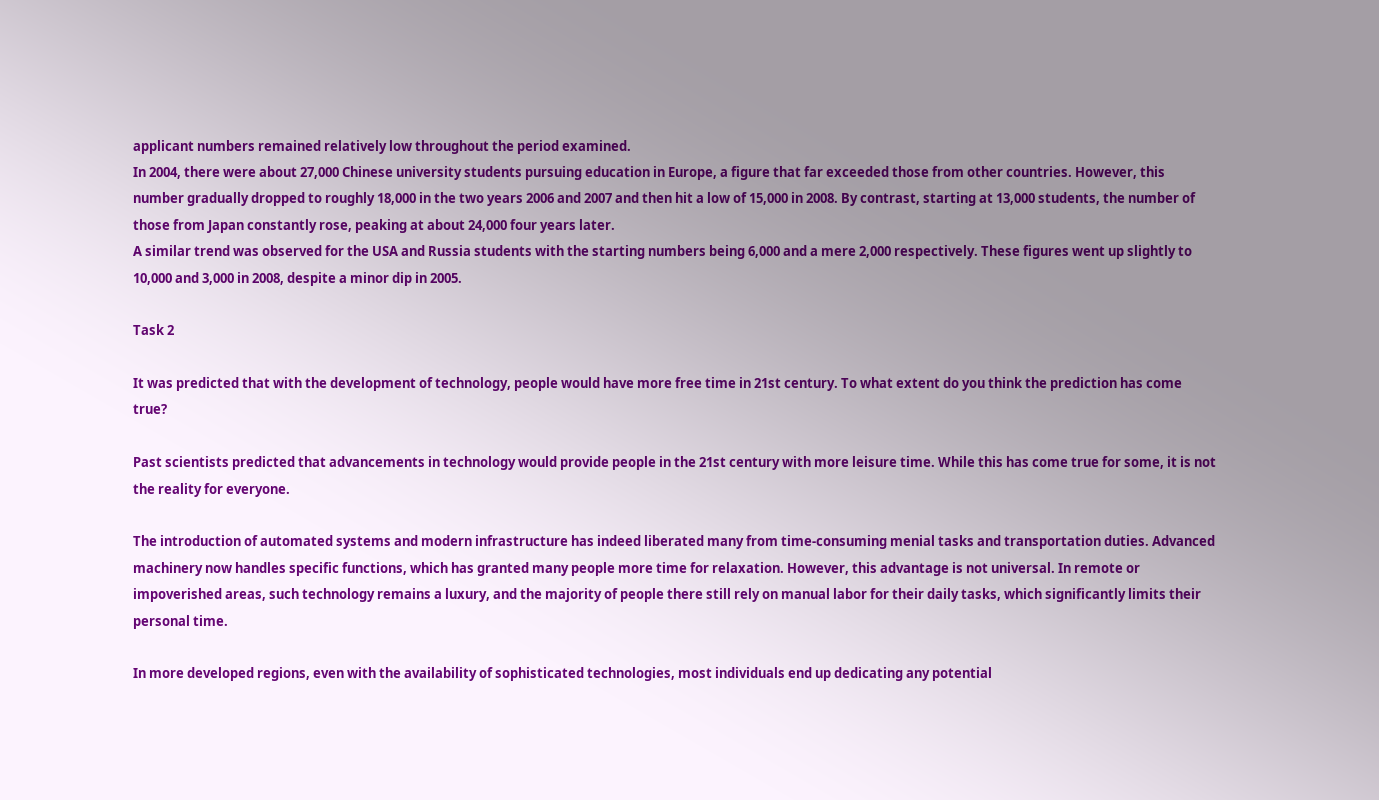applicant numbers remained relatively low throughout the period examined.
In 2004, there were about 27,000 Chinese university students pursuing education in Europe, a figure that far exceeded those from other countries. However, this number gradually dropped to roughly 18,000 in the two years 2006 and 2007 and then hit a low of 15,000 in 2008. By contrast, starting at 13,000 students, the number of those from Japan constantly rose, peaking at about 24,000 four years later.
A similar trend was observed for the USA and Russia students with the starting numbers being 6,000 and a mere 2,000 respectively. These figures went up slightly to 10,000 and 3,000 in 2008, despite a minor dip in 2005.

Task 2

It was predicted that with the development of technology, people would have more free time in 21st century. To what extent do you think the prediction has come true?

Past scientists predicted that advancements in technology would provide people in the 21st century with more leisure time. While this has come true for some, it is not the reality for everyone.

The introduction of automated systems and modern infrastructure has indeed liberated many from time-consuming menial tasks and transportation duties. Advanced machinery now handles specific functions, which has granted many people more time for relaxation. However, this advantage is not universal. In remote or impoverished areas, such technology remains a luxury, and the majority of people there still rely on manual labor for their daily tasks, which significantly limits their personal time.

In more developed regions, even with the availability of sophisticated technologies, most individuals end up dedicating any potential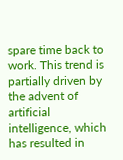spare time back to work. This trend is partially driven by the advent of artificial intelligence, which has resulted in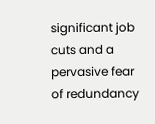significant job cuts and a pervasive fear of redundancy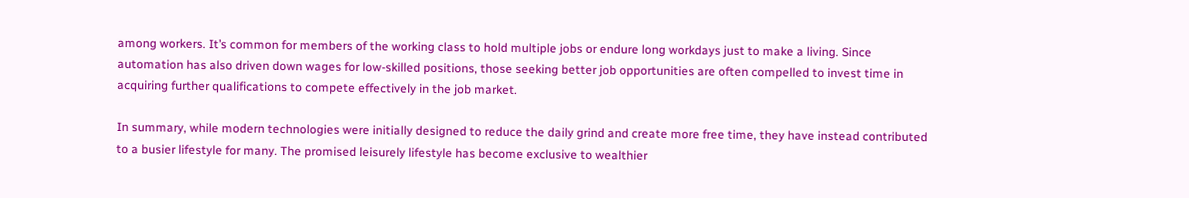among workers. It’s common for members of the working class to hold multiple jobs or endure long workdays just to make a living. Since automation has also driven down wages for low-skilled positions, those seeking better job opportunities are often compelled to invest time in acquiring further qualifications to compete effectively in the job market.

In summary, while modern technologies were initially designed to reduce the daily grind and create more free time, they have instead contributed to a busier lifestyle for many. The promised leisurely lifestyle has become exclusive to wealthier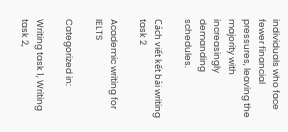individuals who face fewer financial pressures, leaving the majority with increasingly demanding schedules.

Cách viết kết bài writing task 2

Academic writing for IELTS

Categorized in:

Writing task 1, Writing task 2,